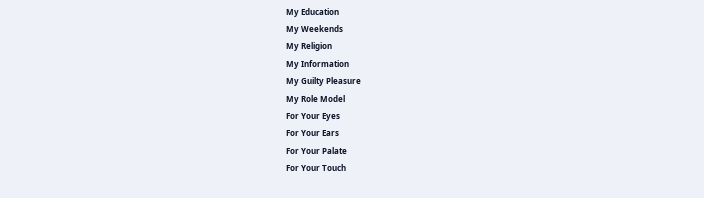My Education
My Weekends
My Religion
My Information
My Guilty Pleasure
My Role Model
For Your Eyes
For Your Ears
For Your Palate
For Your Touch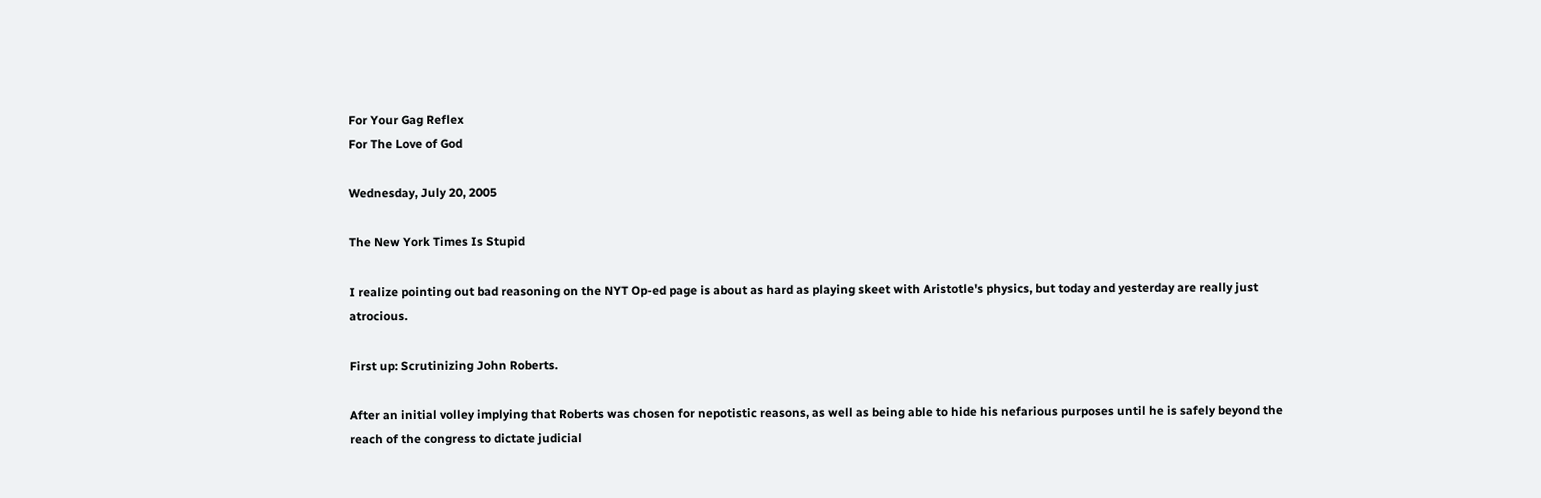For Your Gag Reflex
For The Love of God

Wednesday, July 20, 2005

The New York Times Is Stupid

I realize pointing out bad reasoning on the NYT Op-ed page is about as hard as playing skeet with Aristotle's physics, but today and yesterday are really just atrocious.

First up: Scrutinizing John Roberts.

After an initial volley implying that Roberts was chosen for nepotistic reasons, as well as being able to hide his nefarious purposes until he is safely beyond the reach of the congress to dictate judicial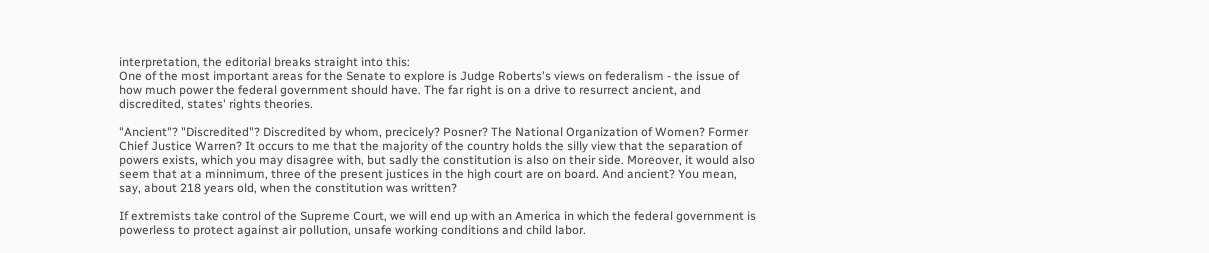interpretation, the editorial breaks straight into this:
One of the most important areas for the Senate to explore is Judge Roberts's views on federalism - the issue of how much power the federal government should have. The far right is on a drive to resurrect ancient, and discredited, states' rights theories.

"Ancient"? "Discredited"? Discredited by whom, precicely? Posner? The National Organization of Women? Former Chief Justice Warren? It occurs to me that the majority of the country holds the silly view that the separation of powers exists, which you may disagree with, but sadly the constitution is also on their side. Moreover, it would also seem that at a minnimum, three of the present justices in the high court are on board. And ancient? You mean, say, about 218 years old, when the constitution was written?

If extremists take control of the Supreme Court, we will end up with an America in which the federal government is powerless to protect against air pollution, unsafe working conditions and child labor.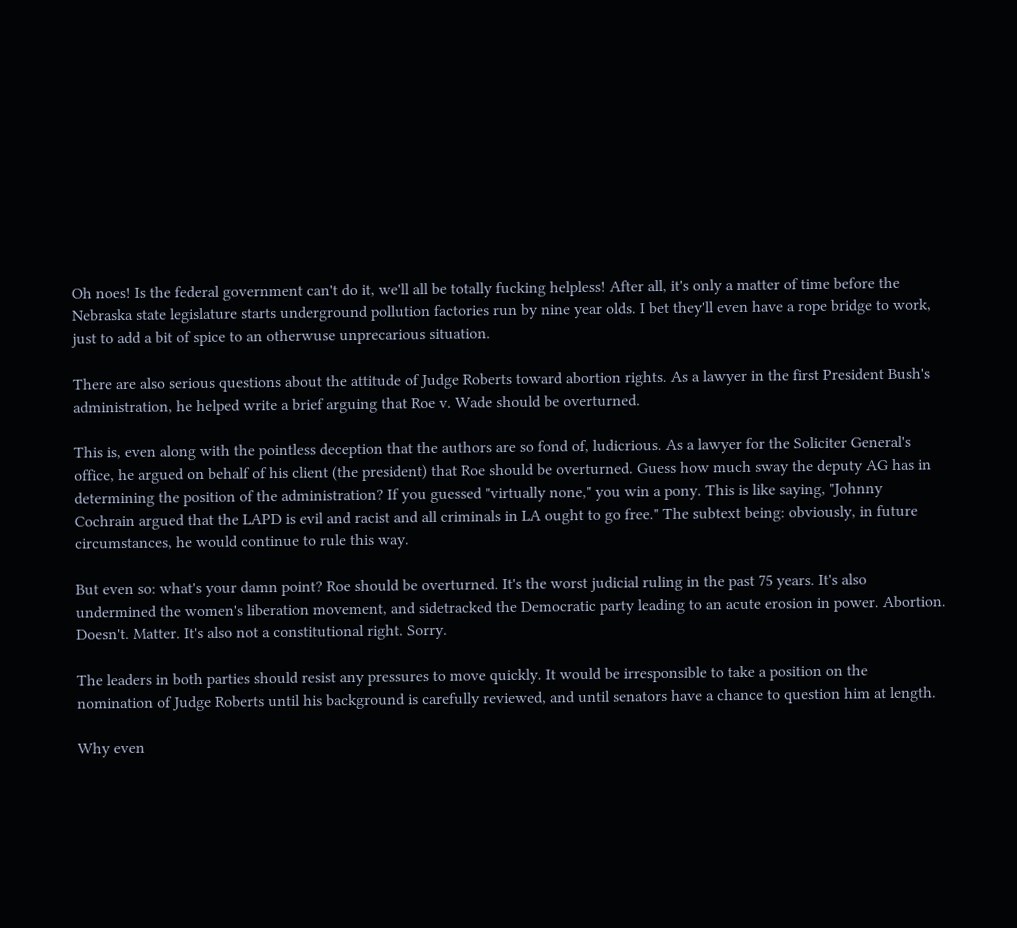Oh noes! Is the federal government can't do it, we'll all be totally fucking helpless! After all, it's only a matter of time before the Nebraska state legislature starts underground pollution factories run by nine year olds. I bet they'll even have a rope bridge to work, just to add a bit of spice to an otherwuse unprecarious situation.

There are also serious questions about the attitude of Judge Roberts toward abortion rights. As a lawyer in the first President Bush's administration, he helped write a brief arguing that Roe v. Wade should be overturned.

This is, even along with the pointless deception that the authors are so fond of, ludicrious. As a lawyer for the Soliciter General's office, he argued on behalf of his client (the president) that Roe should be overturned. Guess how much sway the deputy AG has in determining the position of the administration? If you guessed "virtually none," you win a pony. This is like saying, "Johnny Cochrain argued that the LAPD is evil and racist and all criminals in LA ought to go free." The subtext being: obviously, in future circumstances, he would continue to rule this way.

But even so: what's your damn point? Roe should be overturned. It's the worst judicial ruling in the past 75 years. It's also undermined the women's liberation movement, and sidetracked the Democratic party leading to an acute erosion in power. Abortion. Doesn't. Matter. It's also not a constitutional right. Sorry.

The leaders in both parties should resist any pressures to move quickly. It would be irresponsible to take a position on the nomination of Judge Roberts until his background is carefully reviewed, and until senators have a chance to question him at length.

Why even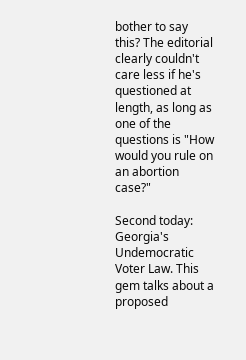bother to say this? The editorial clearly couldn't care less if he's questioned at length, as long as one of the questions is "How would you rule on an abortion case?"

Second today: Georgia's Undemocratic Voter Law. This gem talks about a proposed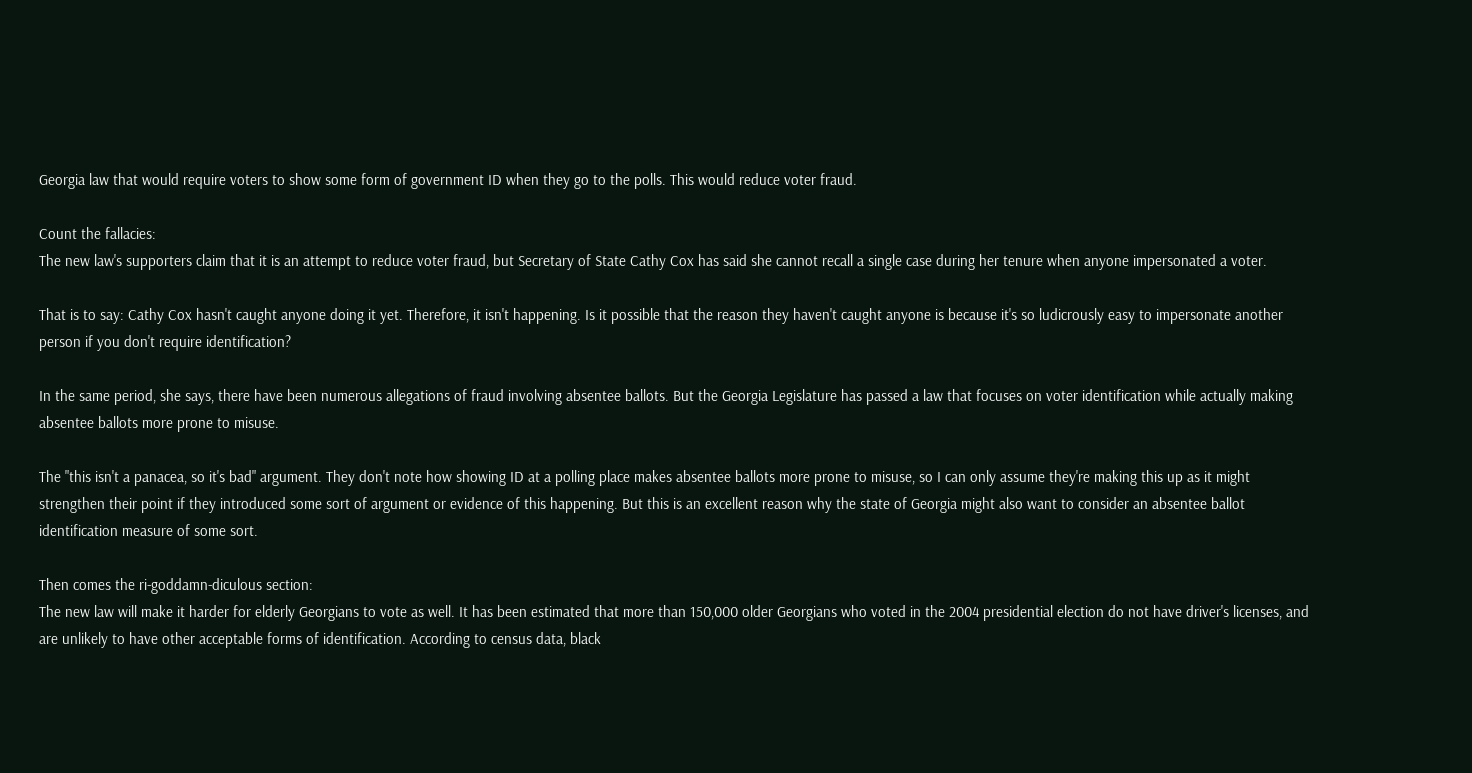Georgia law that would require voters to show some form of government ID when they go to the polls. This would reduce voter fraud.

Count the fallacies:
The new law's supporters claim that it is an attempt to reduce voter fraud, but Secretary of State Cathy Cox has said she cannot recall a single case during her tenure when anyone impersonated a voter.

That is to say: Cathy Cox hasn't caught anyone doing it yet. Therefore, it isn't happening. Is it possible that the reason they haven't caught anyone is because it's so ludicrously easy to impersonate another person if you don't require identification?

In the same period, she says, there have been numerous allegations of fraud involving absentee ballots. But the Georgia Legislature has passed a law that focuses on voter identification while actually making absentee ballots more prone to misuse.

The "this isn't a panacea, so it's bad" argument. They don't note how showing ID at a polling place makes absentee ballots more prone to misuse, so I can only assume they're making this up as it might strengthen their point if they introduced some sort of argument or evidence of this happening. But this is an excellent reason why the state of Georgia might also want to consider an absentee ballot identification measure of some sort.

Then comes the ri-goddamn-diculous section:
The new law will make it harder for elderly Georgians to vote as well. It has been estimated that more than 150,000 older Georgians who voted in the 2004 presidential election do not have driver's licenses, and are unlikely to have other acceptable forms of identification. According to census data, black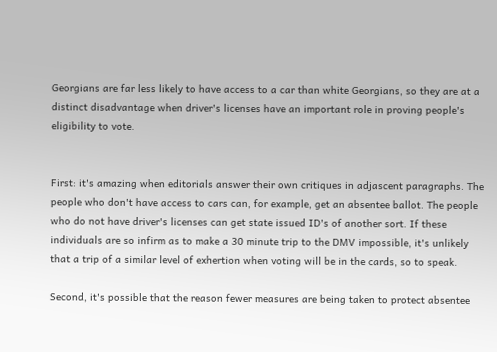Georgians are far less likely to have access to a car than white Georgians, so they are at a distinct disadvantage when driver's licenses have an important role in proving people's eligibility to vote.


First: it's amazing when editorials answer their own critiques in adjascent paragraphs. The people who don't have access to cars can, for example, get an absentee ballot. The people who do not have driver's licenses can get state issued ID's of another sort. If these individuals are so infirm as to make a 30 minute trip to the DMV impossible, it's unlikely that a trip of a similar level of exhertion when voting will be in the cards, so to speak.

Second, it's possible that the reason fewer measures are being taken to protect absentee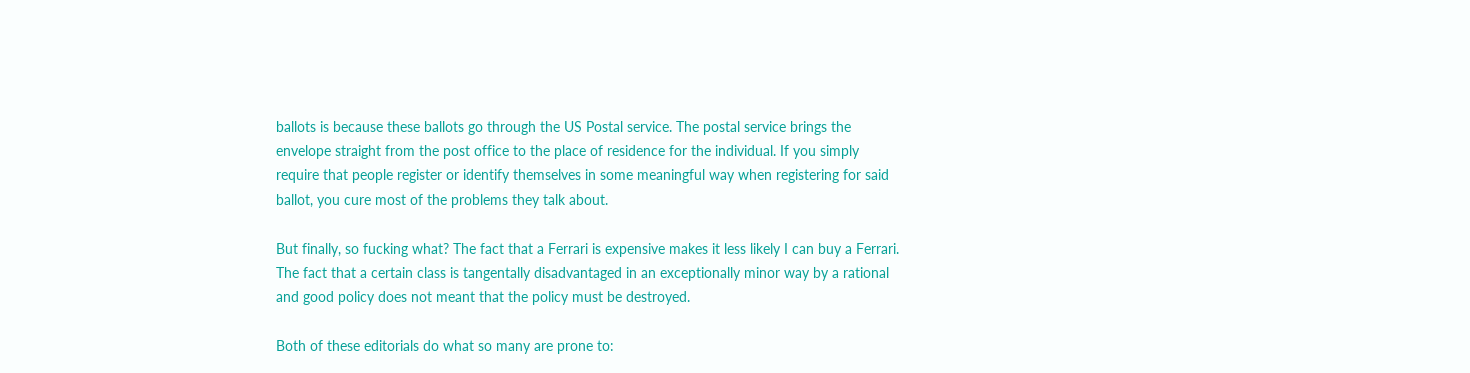ballots is because these ballots go through the US Postal service. The postal service brings the envelope straight from the post office to the place of residence for the individual. If you simply require that people register or identify themselves in some meaningful way when registering for said ballot, you cure most of the problems they talk about.

But finally, so fucking what? The fact that a Ferrari is expensive makes it less likely I can buy a Ferrari. The fact that a certain class is tangentally disadvantaged in an exceptionally minor way by a rational and good policy does not meant that the policy must be destroyed.

Both of these editorials do what so many are prone to: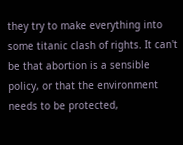they try to make everything into some titanic clash of rights. It can't be that abortion is a sensible policy, or that the environment needs to be protected,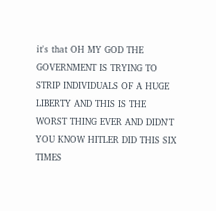it's that OH MY GOD THE GOVERNMENT IS TRYING TO STRIP INDIVIDUALS OF A HUGE LIBERTY AND THIS IS THE WORST THING EVER AND DIDN'T YOU KNOW HITLER DID THIS SIX TIMES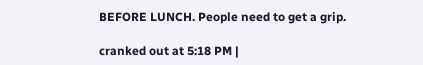BEFORE LUNCH. People need to get a grip.

cranked out at 5:18 PM |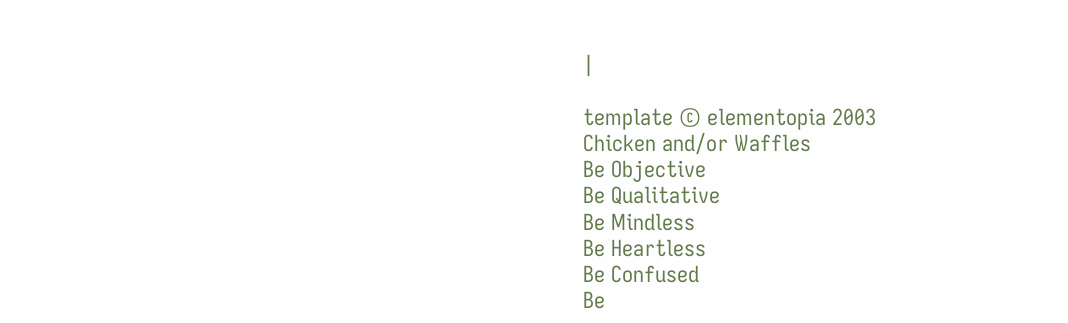|

template © elementopia 2003
Chicken and/or Waffles
Be Objective
Be Qualitative
Be Mindless
Be Heartless
Be Confused
Be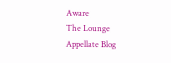Aware
The Lounge
Appellate Blog